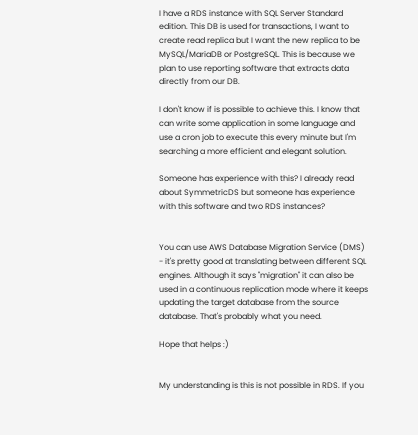I have a RDS instance with SQL Server Standard edition. This DB is used for transactions, I want to create read replica but I want the new replica to be MySQL/MariaDB or PostgreSQL. This is because we plan to use reporting software that extracts data directly from our DB.

I don't know if is possible to achieve this. I know that can write some application in some language and use a cron job to execute this every minute but I'm searching a more efficient and elegant solution.

Someone has experience with this? I already read about SymmetricDS but someone has experience with this software and two RDS instances?


You can use AWS Database Migration Service (DMS) - it's pretty good at translating between different SQL engines. Although it says "migration" it can also be used in a continuous replication mode where it keeps updating the target database from the source database. That's probably what you need.

Hope that helps :)


My understanding is this is not possible in RDS. If you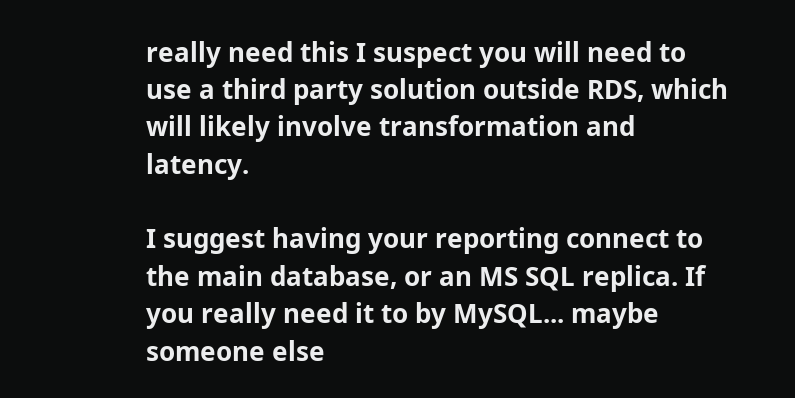really need this I suspect you will need to use a third party solution outside RDS, which will likely involve transformation and latency.

I suggest having your reporting connect to the main database, or an MS SQL replica. If you really need it to by MySQL... maybe someone else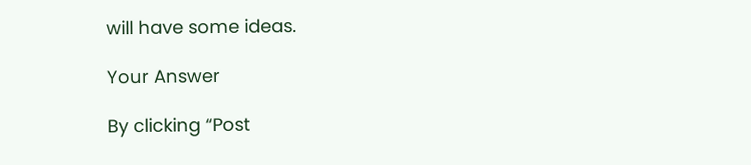will have some ideas.

Your Answer

By clicking “Post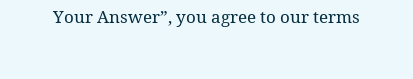Your Answer”, you agree to our terms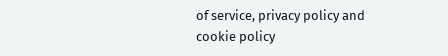of service, privacy policy and cookie policy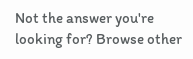Not the answer you're looking for? Browse other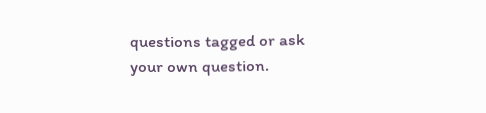questions tagged or ask your own question.